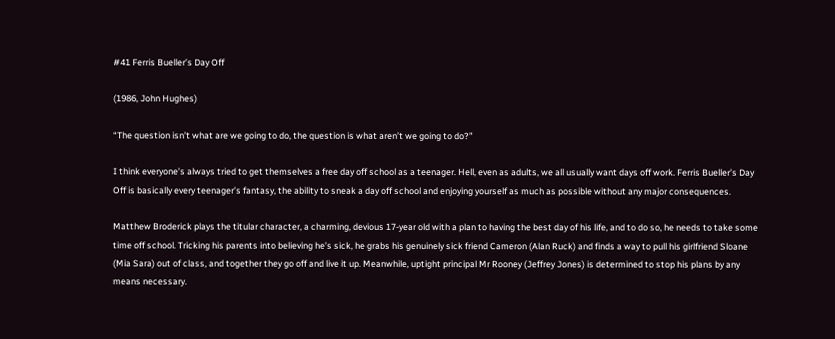#41 Ferris Bueller’s Day Off

(1986, John Hughes)

“The question isn’t what are we going to do, the question is what aren’t we going to do?”

I think everyone’s always tried to get themselves a free day off school as a teenager. Hell, even as adults, we all usually want days off work. Ferris Bueller’s Day Off is basically every teenager’s fantasy, the ability to sneak a day off school and enjoying yourself as much as possible without any major consequences.

Matthew Broderick plays the titular character, a charming, devious 17-year old with a plan to having the best day of his life, and to do so, he needs to take some time off school. Tricking his parents into believing he’s sick, he grabs his genuinely sick friend Cameron (Alan Ruck) and finds a way to pull his girlfriend Sloane (Mia Sara) out of class, and together they go off and live it up. Meanwhile, uptight principal Mr Rooney (Jeffrey Jones) is determined to stop his plans by any means necessary.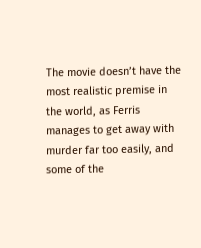The movie doesn’t have the most realistic premise in the world, as Ferris manages to get away with murder far too easily, and some of the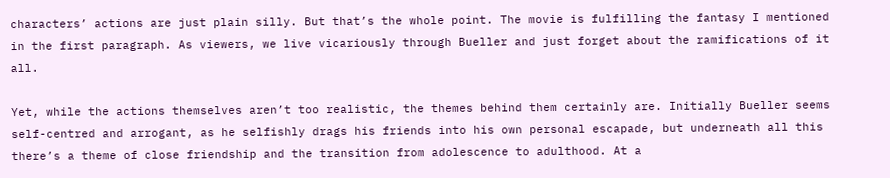characters’ actions are just plain silly. But that’s the whole point. The movie is fulfilling the fantasy I mentioned in the first paragraph. As viewers, we live vicariously through Bueller and just forget about the ramifications of it all.

Yet, while the actions themselves aren’t too realistic, the themes behind them certainly are. Initially Bueller seems self-centred and arrogant, as he selfishly drags his friends into his own personal escapade, but underneath all this there’s a theme of close friendship and the transition from adolescence to adulthood. At a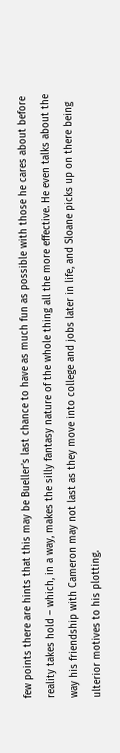few points there are hints that this may be Bueller’s last chance to have as much fun as possible with those he cares about before reality takes hold – which, in a way, makes the silly fantasy nature of the whole thing all the more effective. He even talks about the way his friendship with Cameron may not last as they move into college and jobs later in life, and Sloane picks up on there being ulterior motives to his plotting.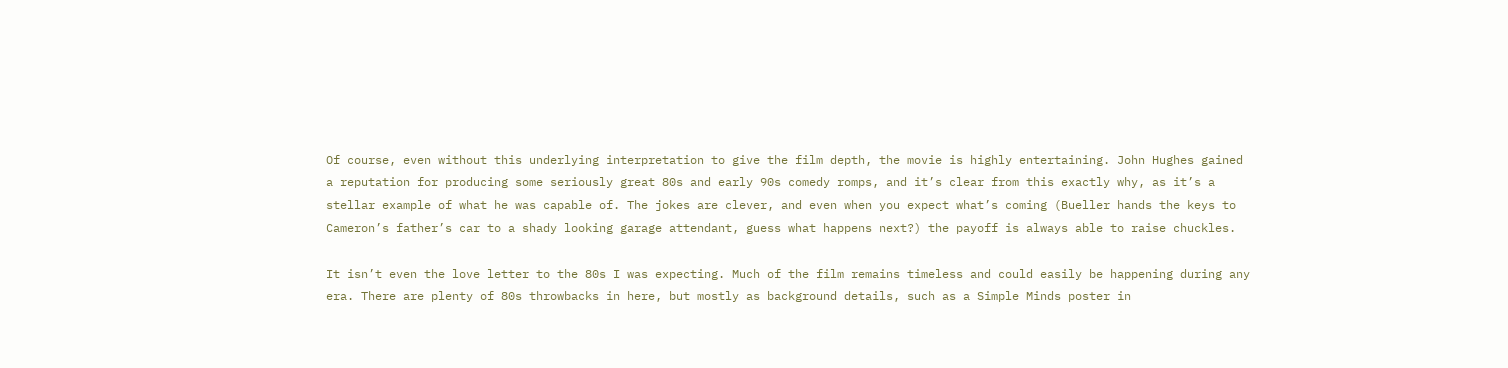Of course, even without this underlying interpretation to give the film depth, the movie is highly entertaining. John Hughes gained a reputation for producing some seriously great 80s and early 90s comedy romps, and it’s clear from this exactly why, as it’s a stellar example of what he was capable of. The jokes are clever, and even when you expect what’s coming (Bueller hands the keys to Cameron’s father’s car to a shady looking garage attendant, guess what happens next?) the payoff is always able to raise chuckles.

It isn’t even the love letter to the 80s I was expecting. Much of the film remains timeless and could easily be happening during any era. There are plenty of 80s throwbacks in here, but mostly as background details, such as a Simple Minds poster in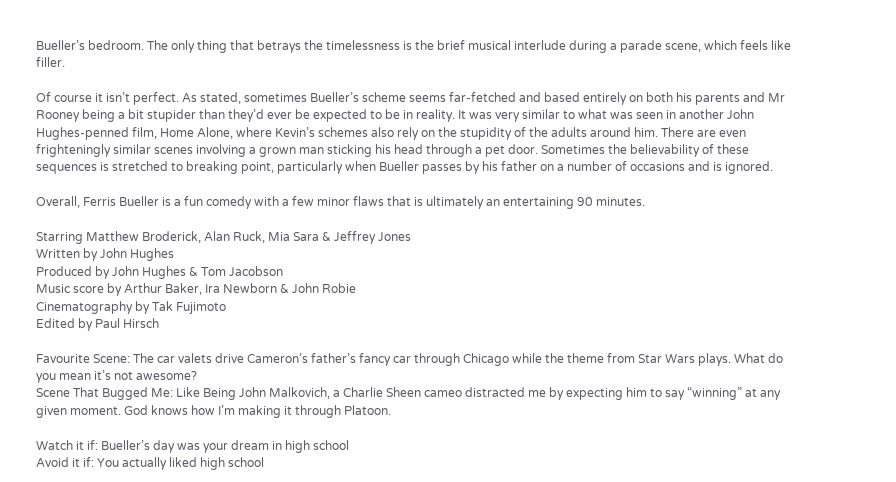Bueller’s bedroom. The only thing that betrays the timelessness is the brief musical interlude during a parade scene, which feels like filler.

Of course it isn’t perfect. As stated, sometimes Bueller’s scheme seems far-fetched and based entirely on both his parents and Mr Rooney being a bit stupider than they’d ever be expected to be in reality. It was very similar to what was seen in another John Hughes-penned film, Home Alone, where Kevin’s schemes also rely on the stupidity of the adults around him. There are even frighteningly similar scenes involving a grown man sticking his head through a pet door. Sometimes the believability of these sequences is stretched to breaking point, particularly when Bueller passes by his father on a number of occasions and is ignored.

Overall, Ferris Bueller is a fun comedy with a few minor flaws that is ultimately an entertaining 90 minutes.

Starring Matthew Broderick, Alan Ruck, Mia Sara & Jeffrey Jones
Written by John Hughes
Produced by John Hughes & Tom Jacobson
Music score by Arthur Baker, Ira Newborn & John Robie
Cinematography by Tak Fujimoto
Edited by Paul Hirsch

Favourite Scene: The car valets drive Cameron’s father’s fancy car through Chicago while the theme from Star Wars plays. What do you mean it’s not awesome?
Scene That Bugged Me: Like Being John Malkovich, a Charlie Sheen cameo distracted me by expecting him to say “winning” at any given moment. God knows how I’m making it through Platoon.

Watch it if: Bueller’s day was your dream in high school
Avoid it if: You actually liked high school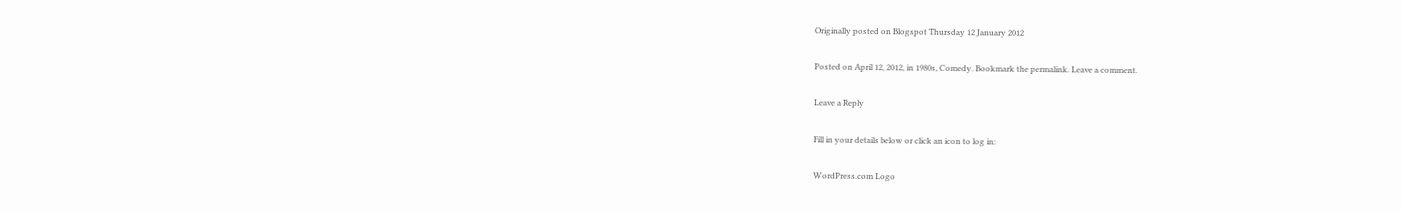Originally posted on Blogspot Thursday 12 January 2012

Posted on April 12, 2012, in 1980s, Comedy. Bookmark the permalink. Leave a comment.

Leave a Reply

Fill in your details below or click an icon to log in:

WordPress.com Logo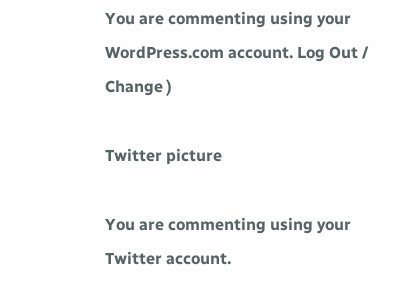You are commenting using your WordPress.com account. Log Out / Change )

Twitter picture

You are commenting using your Twitter account.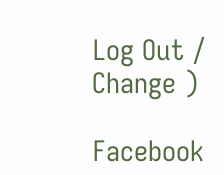Log Out / Change )

Facebook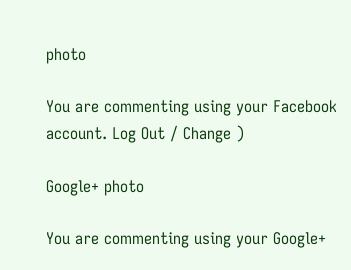photo

You are commenting using your Facebook account. Log Out / Change )

Google+ photo

You are commenting using your Google+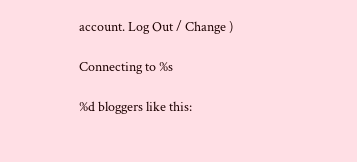account. Log Out / Change )

Connecting to %s

%d bloggers like this: